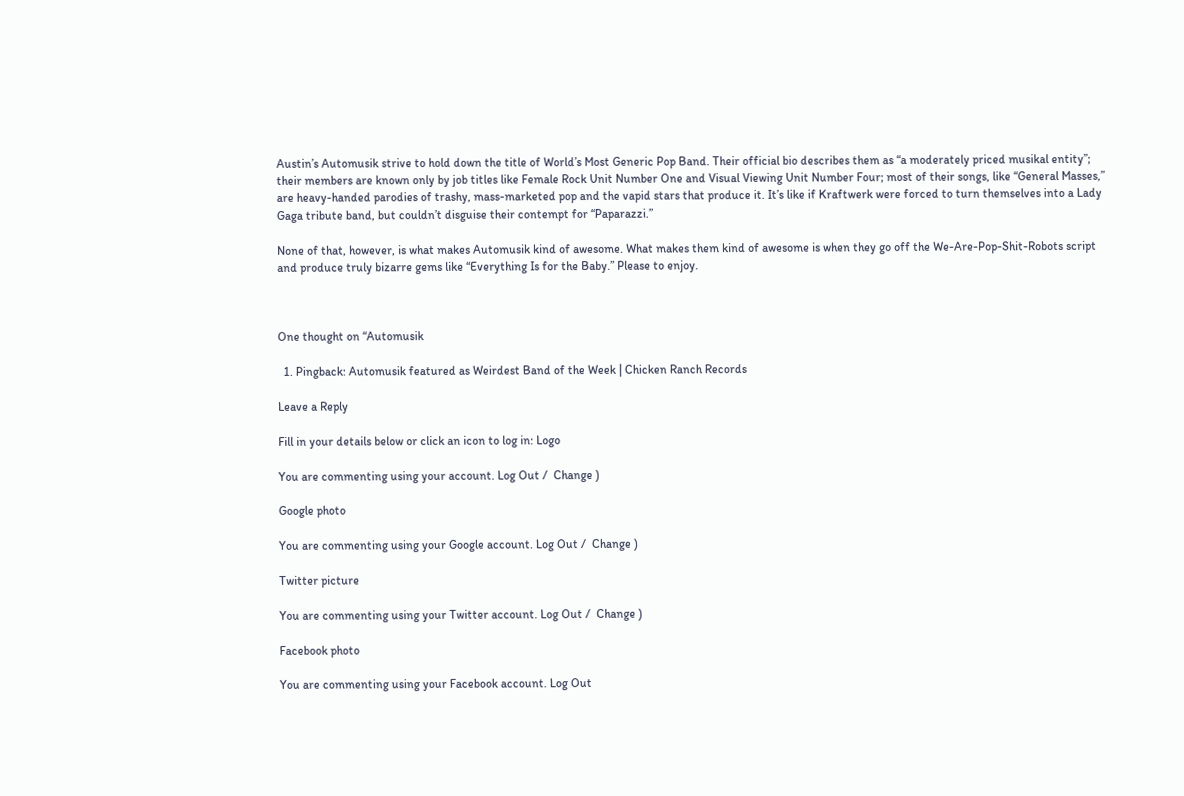Austin’s Automusik strive to hold down the title of World’s Most Generic Pop Band. Their official bio describes them as “a moderately priced musikal entity”; their members are known only by job titles like Female Rock Unit Number One and Visual Viewing Unit Number Four; most of their songs, like “General Masses,” are heavy-handed parodies of trashy, mass-marketed pop and the vapid stars that produce it. It’s like if Kraftwerk were forced to turn themselves into a Lady Gaga tribute band, but couldn’t disguise their contempt for “Paparazzi.”

None of that, however, is what makes Automusik kind of awesome. What makes them kind of awesome is when they go off the We-Are-Pop-Shit-Robots script and produce truly bizarre gems like “Everything Is for the Baby.” Please to enjoy.



One thought on “Automusik

  1. Pingback: Automusik featured as Weirdest Band of the Week | Chicken Ranch Records

Leave a Reply

Fill in your details below or click an icon to log in: Logo

You are commenting using your account. Log Out /  Change )

Google photo

You are commenting using your Google account. Log Out /  Change )

Twitter picture

You are commenting using your Twitter account. Log Out /  Change )

Facebook photo

You are commenting using your Facebook account. Log Out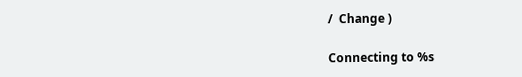/  Change )

Connecting to %s